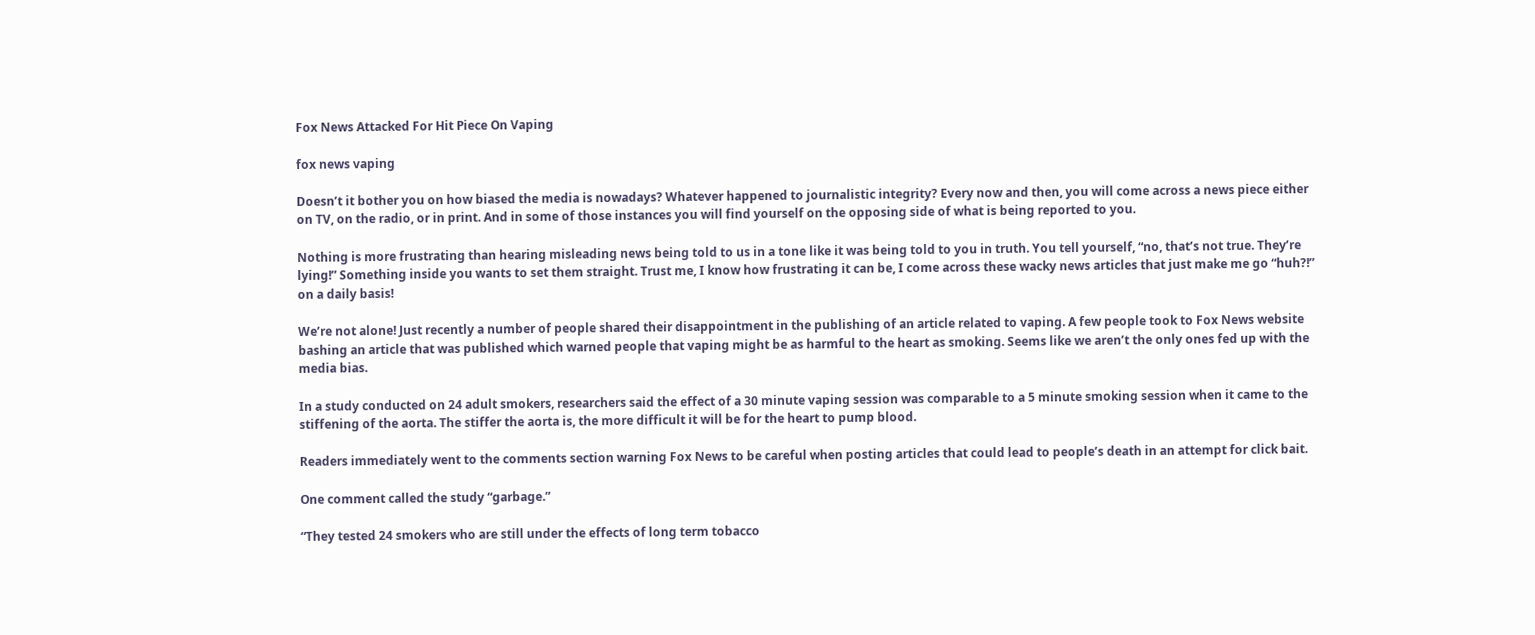Fox News Attacked For Hit Piece On Vaping

fox news vaping

Doesn’t it bother you on how biased the media is nowadays? Whatever happened to journalistic integrity? Every now and then, you will come across a news piece either on TV, on the radio, or in print. And in some of those instances you will find yourself on the opposing side of what is being reported to you.

Nothing is more frustrating than hearing misleading news being told to us in a tone like it was being told to you in truth. You tell yourself, “no, that’s not true. They’re lying!” Something inside you wants to set them straight. Trust me, I know how frustrating it can be, I come across these wacky news articles that just make me go “huh?!” on a daily basis!

We’re not alone! Just recently a number of people shared their disappointment in the publishing of an article related to vaping. A few people took to Fox News website bashing an article that was published which warned people that vaping might be as harmful to the heart as smoking. Seems like we aren’t the only ones fed up with the media bias.

In a study conducted on 24 adult smokers, researchers said the effect of a 30 minute vaping session was comparable to a 5 minute smoking session when it came to the stiffening of the aorta. The stiffer the aorta is, the more difficult it will be for the heart to pump blood.

Readers immediately went to the comments section warning Fox News to be careful when posting articles that could lead to people’s death in an attempt for click bait.

One comment called the study “garbage.”

“They tested 24 smokers who are still under the effects of long term tobacco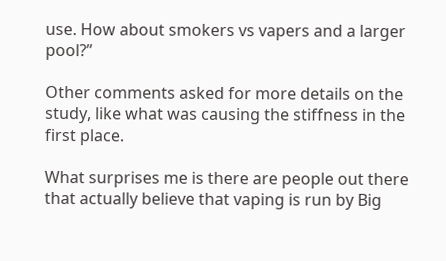use. How about smokers vs vapers and a larger pool?”

Other comments asked for more details on the study, like what was causing the stiffness in the first place.

What surprises me is there are people out there that actually believe that vaping is run by Big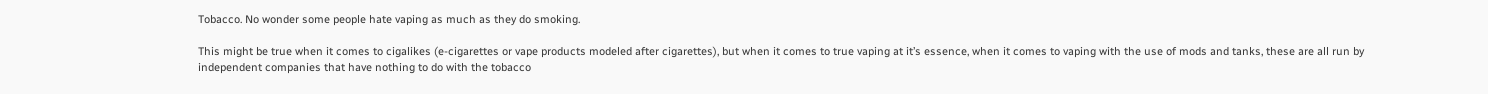Tobacco. No wonder some people hate vaping as much as they do smoking.

This might be true when it comes to cigalikes (e-cigarettes or vape products modeled after cigarettes), but when it comes to true vaping at it’s essence, when it comes to vaping with the use of mods and tanks, these are all run by independent companies that have nothing to do with the tobacco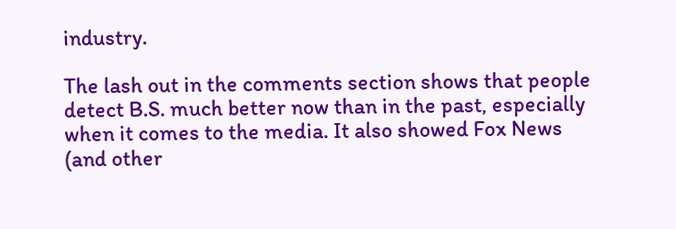industry.

The lash out in the comments section shows that people detect B.S. much better now than in the past, especially when it comes to the media. It also showed Fox News (and other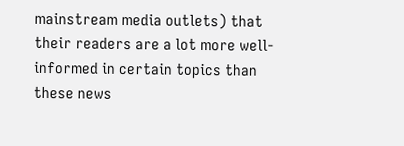mainstream media outlets) that their readers are a lot more well-informed in certain topics than these news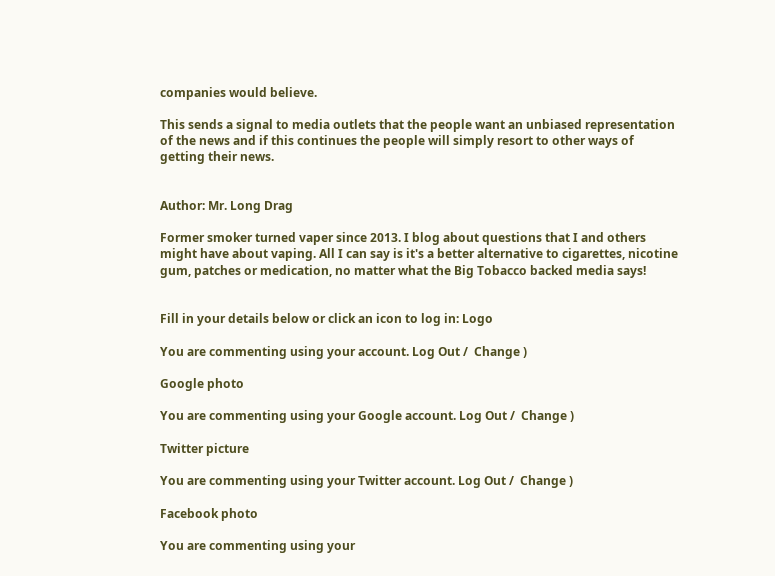companies would believe.

This sends a signal to media outlets that the people want an unbiased representation of the news and if this continues the people will simply resort to other ways of getting their news.


Author: Mr. Long Drag

Former smoker turned vaper since 2013. I blog about questions that I and others might have about vaping. All I can say is it's a better alternative to cigarettes, nicotine gum, patches or medication, no matter what the Big Tobacco backed media says!


Fill in your details below or click an icon to log in: Logo

You are commenting using your account. Log Out /  Change )

Google photo

You are commenting using your Google account. Log Out /  Change )

Twitter picture

You are commenting using your Twitter account. Log Out /  Change )

Facebook photo

You are commenting using your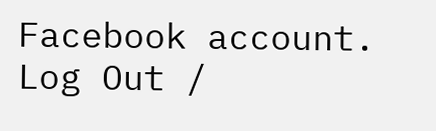Facebook account. Log Out /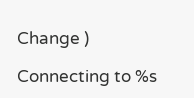Change )

Connecting to %s